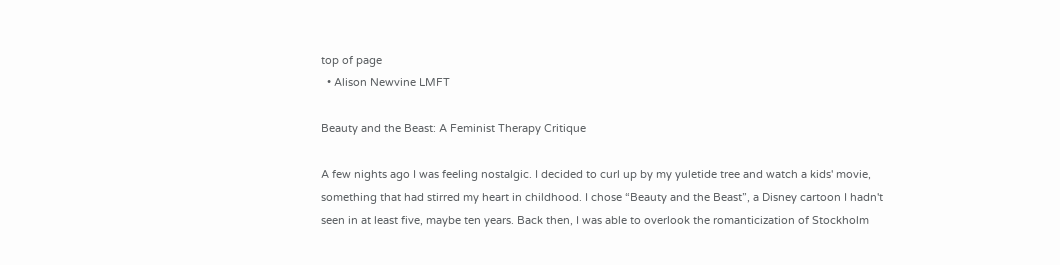top of page
  • Alison Newvine LMFT

Beauty and the Beast: A Feminist Therapy Critique

A few nights ago I was feeling nostalgic. I decided to curl up by my yuletide tree and watch a kids' movie, something that had stirred my heart in childhood. I chose “Beauty and the Beast”, a Disney cartoon I hadn't seen in at least five, maybe ten years. Back then, I was able to overlook the romanticization of Stockholm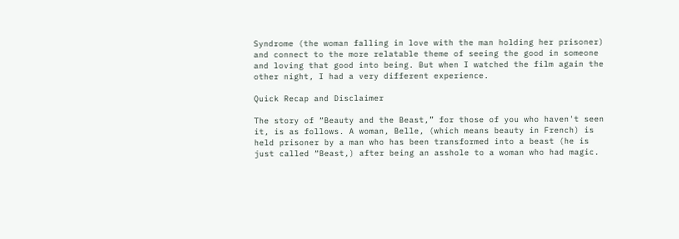Syndrome (the woman falling in love with the man holding her prisoner) and connect to the more relatable theme of seeing the good in someone and loving that good into being. But when I watched the film again the other night, I had a very different experience.

Quick Recap and Disclaimer

The story of “Beauty and the Beast,” for those of you who haven't seen it, is as follows. A woman, Belle, (which means beauty in French) is held prisoner by a man who has been transformed into a beast (he is just called “Beast,) after being an asshole to a woman who had magic.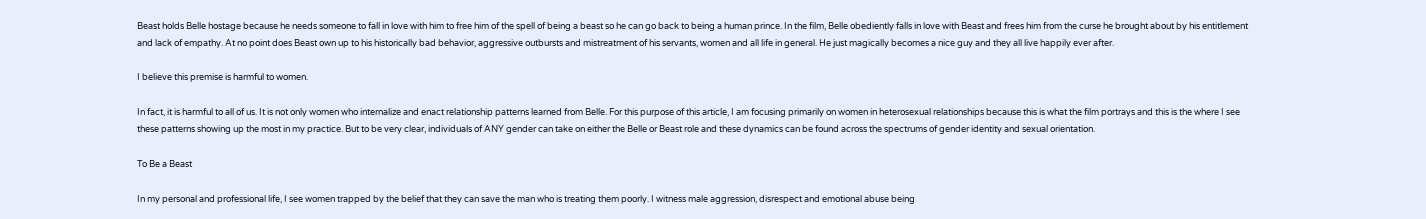Beast holds Belle hostage because he needs someone to fall in love with him to free him of the spell of being a beast so he can go back to being a human prince. In the film, Belle obediently falls in love with Beast and frees him from the curse he brought about by his entitlement and lack of empathy. At no point does Beast own up to his historically bad behavior, aggressive outbursts and mistreatment of his servants, women and all life in general. He just magically becomes a nice guy and they all live happily ever after.

I believe this premise is harmful to women.

In fact, it is harmful to all of us. It is not only women who internalize and enact relationship patterns learned from Belle. For this purpose of this article, I am focusing primarily on women in heterosexual relationships because this is what the film portrays and this is the where I see these patterns showing up the most in my practice. But to be very clear, individuals of ANY gender can take on either the Belle or Beast role and these dynamics can be found across the spectrums of gender identity and sexual orientation.

To Be a Beast

In my personal and professional life, I see women trapped by the belief that they can save the man who is treating them poorly. I witness male aggression, disrespect and emotional abuse being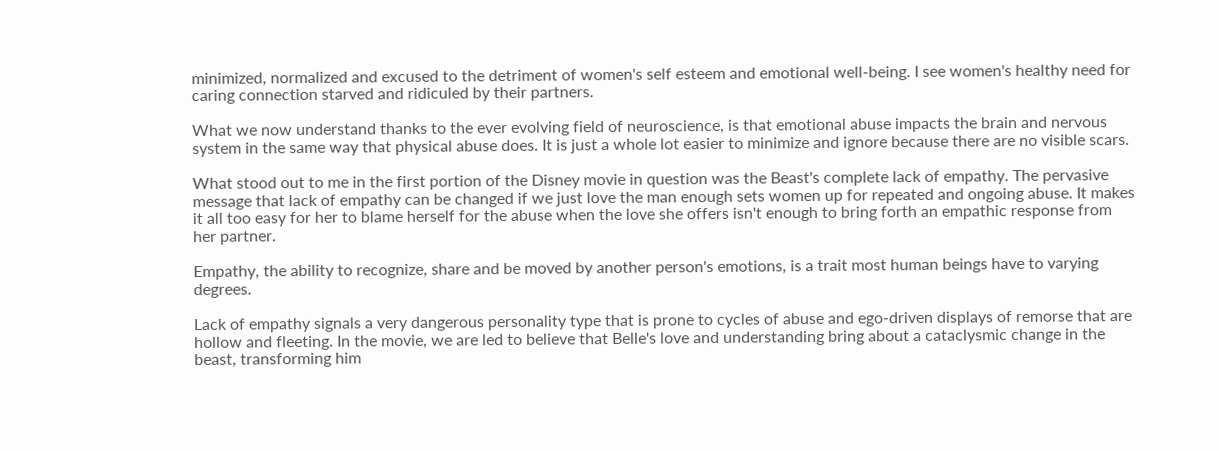minimized, normalized and excused to the detriment of women's self esteem and emotional well-being. I see women's healthy need for caring connection starved and ridiculed by their partners.

What we now understand thanks to the ever evolving field of neuroscience, is that emotional abuse impacts the brain and nervous system in the same way that physical abuse does. It is just a whole lot easier to minimize and ignore because there are no visible scars.

What stood out to me in the first portion of the Disney movie in question was the Beast's complete lack of empathy. The pervasive message that lack of empathy can be changed if we just love the man enough sets women up for repeated and ongoing abuse. It makes it all too easy for her to blame herself for the abuse when the love she offers isn't enough to bring forth an empathic response from her partner.

Empathy, the ability to recognize, share and be moved by another person's emotions, is a trait most human beings have to varying degrees.

Lack of empathy signals a very dangerous personality type that is prone to cycles of abuse and ego-driven displays of remorse that are hollow and fleeting. In the movie, we are led to believe that Belle's love and understanding bring about a cataclysmic change in the beast, transforming him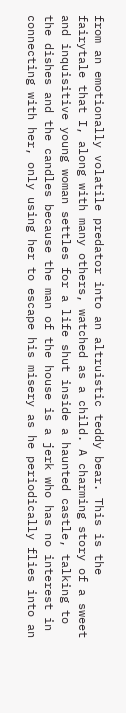from an emotionally volatile predator into an altruistic teddy bear. This is the fairytale that I, along with many others, watched as a child. A charming story of a sweet and inquisitive young woman settles for a life shut inside a haunted castle, talking to the dishes and the candles because the man of the house is a jerk who has no interest in connecting with her, only using her to escape his misery as he periodically flies into an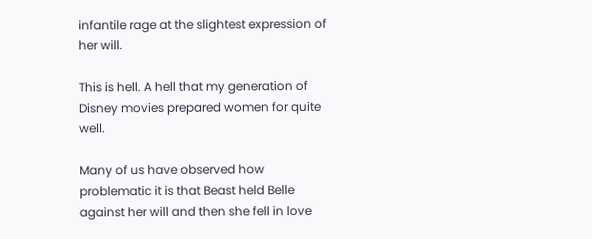infantile rage at the slightest expression of her will.

This is hell. A hell that my generation of Disney movies prepared women for quite well.

Many of us have observed how problematic it is that Beast held Belle against her will and then she fell in love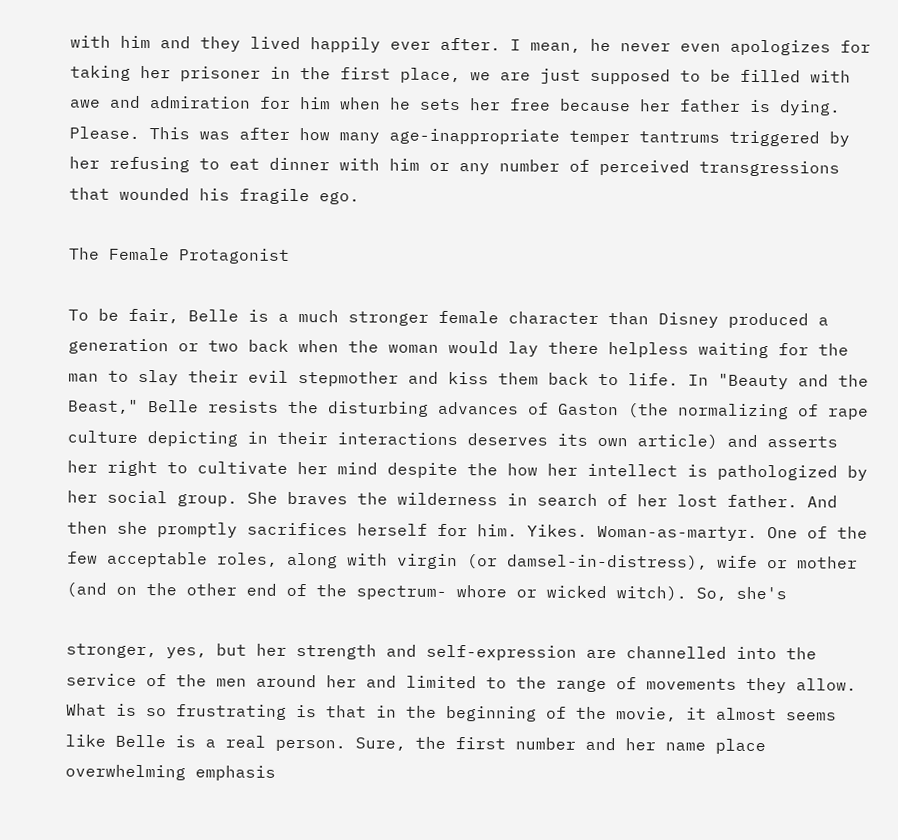with him and they lived happily ever after. I mean, he never even apologizes for taking her prisoner in the first place, we are just supposed to be filled with awe and admiration for him when he sets her free because her father is dying. Please. This was after how many age-inappropriate temper tantrums triggered by her refusing to eat dinner with him or any number of perceived transgressions that wounded his fragile ego.

The Female Protagonist

To be fair, Belle is a much stronger female character than Disney produced a generation or two back when the woman would lay there helpless waiting for the man to slay their evil stepmother and kiss them back to life. In "Beauty and the Beast," Belle resists the disturbing advances of Gaston (the normalizing of rape culture depicting in their interactions deserves its own article) and asserts her right to cultivate her mind despite the how her intellect is pathologized by her social group. She braves the wilderness in search of her lost father. And then she promptly sacrifices herself for him. Yikes. Woman-as-martyr. One of the few acceptable roles, along with virgin (or damsel-in-distress), wife or mother (and on the other end of the spectrum- whore or wicked witch). So, she's

stronger, yes, but her strength and self-expression are channelled into the service of the men around her and limited to the range of movements they allow. What is so frustrating is that in the beginning of the movie, it almost seems like Belle is a real person. Sure, the first number and her name place overwhelming emphasis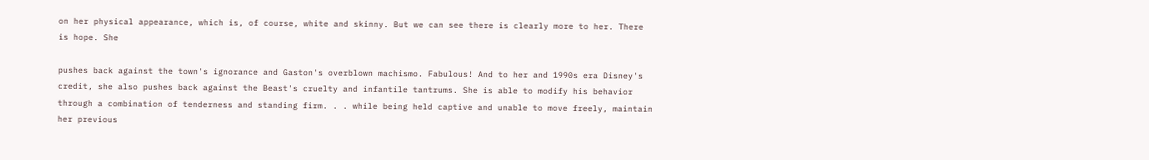on her physical appearance, which is, of course, white and skinny. But we can see there is clearly more to her. There is hope. She

pushes back against the town's ignorance and Gaston's overblown machismo. Fabulous! And to her and 1990s era Disney's credit, she also pushes back against the Beast's cruelty and infantile tantrums. She is able to modify his behavior through a combination of tenderness and standing firm. . . while being held captive and unable to move freely, maintain her previous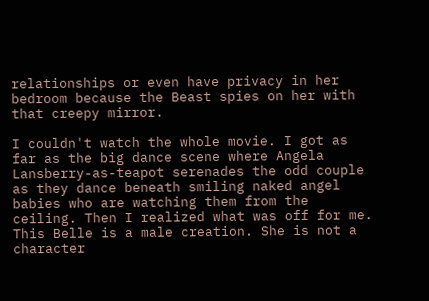relationships or even have privacy in her bedroom because the Beast spies on her with that creepy mirror.

I couldn't watch the whole movie. I got as far as the big dance scene where Angela Lansberry-as-teapot serenades the odd couple as they dance beneath smiling naked angel babies who are watching them from the ceiling. Then I realized what was off for me. This Belle is a male creation. She is not a character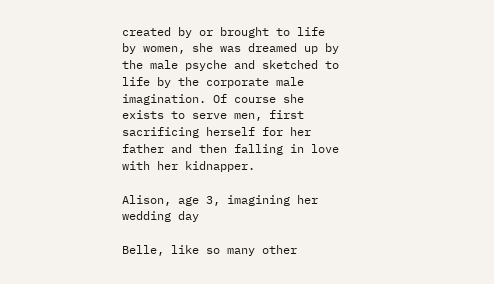created by or brought to life by women, she was dreamed up by the male psyche and sketched to life by the corporate male imagination. Of course she exists to serve men, first sacrificing herself for her father and then falling in love with her kidnapper.

Alison, age 3, imagining her wedding day

Belle, like so many other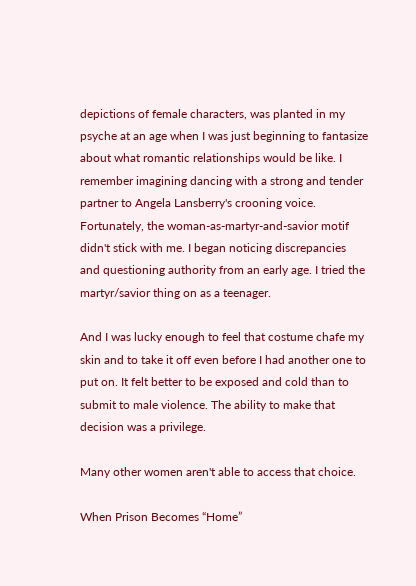depictions of female characters, was planted in my psyche at an age when I was just beginning to fantasize about what romantic relationships would be like. I remember imagining dancing with a strong and tender partner to Angela Lansberry's crooning voice. Fortunately, the woman-as-martyr-and-savior motif didn't stick with me. I began noticing discrepancies and questioning authority from an early age. I tried the martyr/savior thing on as a teenager.

And I was lucky enough to feel that costume chafe my skin and to take it off even before I had another one to put on. It felt better to be exposed and cold than to submit to male violence. The ability to make that decision was a privilege.

Many other women aren't able to access that choice.

When Prison Becomes “Home”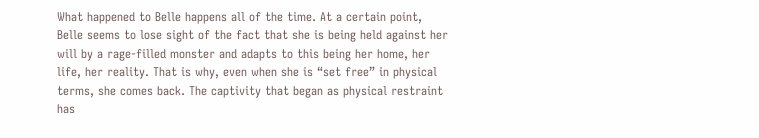What happened to Belle happens all of the time. At a certain point, Belle seems to lose sight of the fact that she is being held against her will by a rage-filled monster and adapts to this being her home, her life, her reality. That is why, even when she is “set free” in physical terms, she comes back. The captivity that began as physical restraint has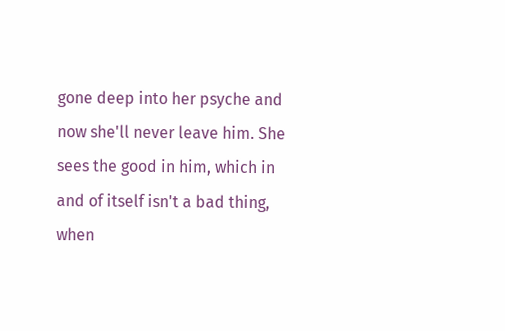gone deep into her psyche and now she'll never leave him. She sees the good in him, which in and of itself isn't a bad thing, when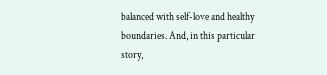balanced with self-love and healthy boundaries. And, in this particular story,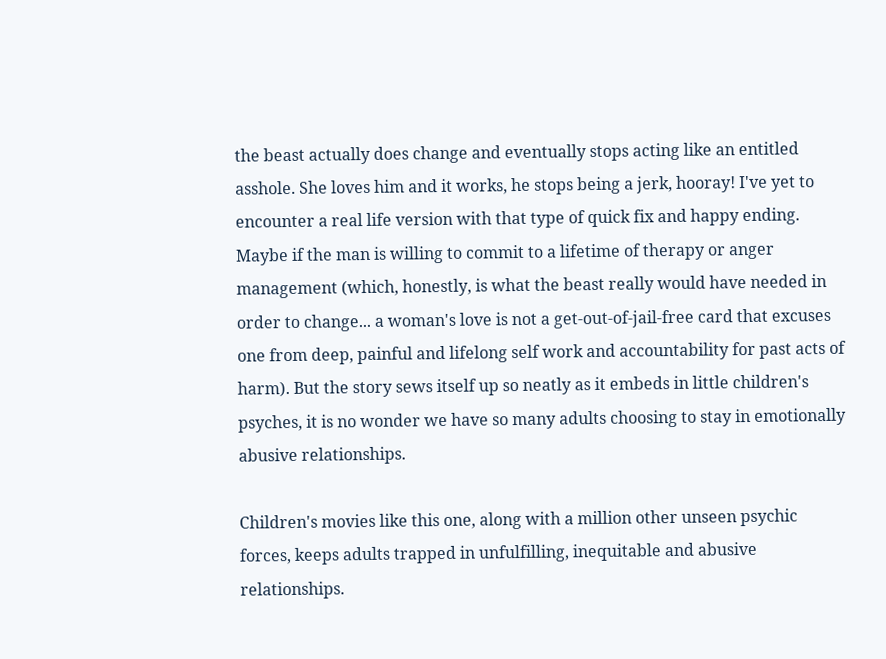the beast actually does change and eventually stops acting like an entitled asshole. She loves him and it works, he stops being a jerk, hooray! I've yet to encounter a real life version with that type of quick fix and happy ending. Maybe if the man is willing to commit to a lifetime of therapy or anger management (which, honestly, is what the beast really would have needed in order to change... a woman's love is not a get-out-of-jail-free card that excuses one from deep, painful and lifelong self work and accountability for past acts of harm). But the story sews itself up so neatly as it embeds in little children's psyches, it is no wonder we have so many adults choosing to stay in emotionally abusive relationships.

Children's movies like this one, along with a million other unseen psychic forces, keeps adults trapped in unfulfilling, inequitable and abusive relationships.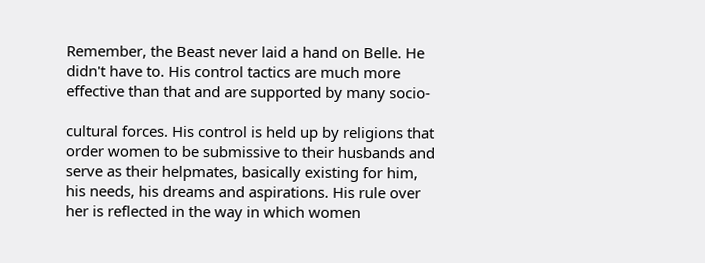Remember, the Beast never laid a hand on Belle. He didn't have to. His control tactics are much more effective than that and are supported by many socio-

cultural forces. His control is held up by religions that order women to be submissive to their husbands and serve as their helpmates, basically existing for him, his needs, his dreams and aspirations. His rule over her is reflected in the way in which women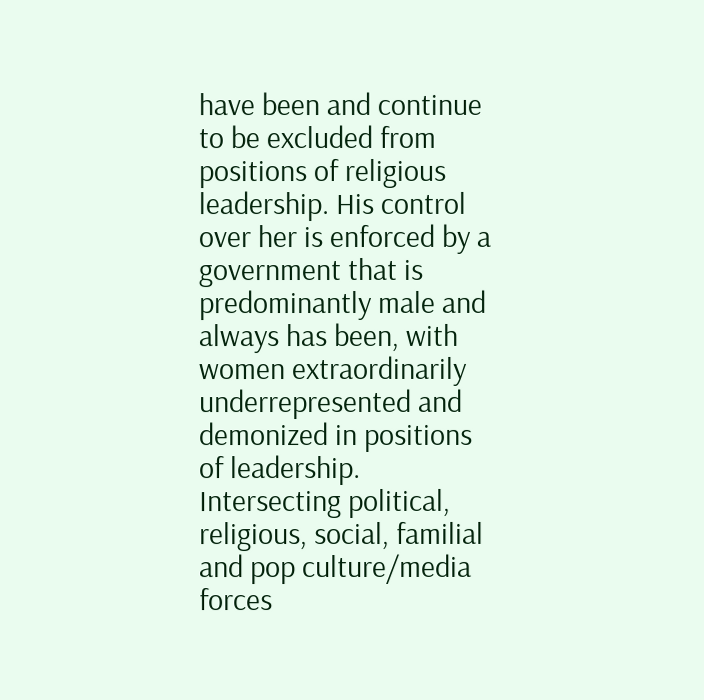have been and continue to be excluded from positions of religious leadership. His control over her is enforced by a government that is predominantly male and always has been, with women extraordinarily underrepresented and demonized in positions of leadership. Intersecting political, religious, social, familial and pop culture/media forces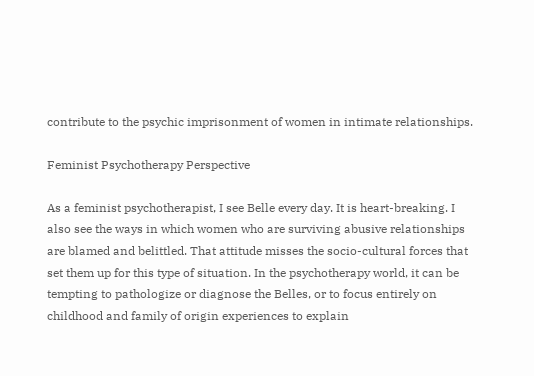contribute to the psychic imprisonment of women in intimate relationships.

Feminist Psychotherapy Perspective

As a feminist psychotherapist, I see Belle every day. It is heart-breaking. I also see the ways in which women who are surviving abusive relationships are blamed and belittled. That attitude misses the socio-cultural forces that set them up for this type of situation. In the psychotherapy world, it can be tempting to pathologize or diagnose the Belles, or to focus entirely on childhood and family of origin experiences to explain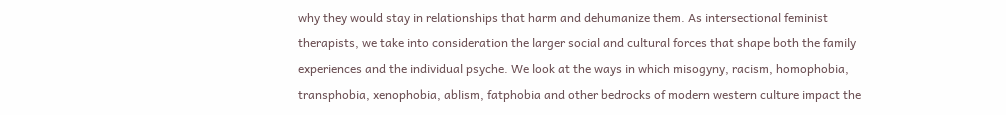why they would stay in relationships that harm and dehumanize them. As intersectional feminist therapists, we take into consideration the larger social and cultural forces that shape both the family experiences and the individual psyche. We look at the ways in which misogyny, racism, homophobia, transphobia, xenophobia, ablism, fatphobia and other bedrocks of modern western culture impact the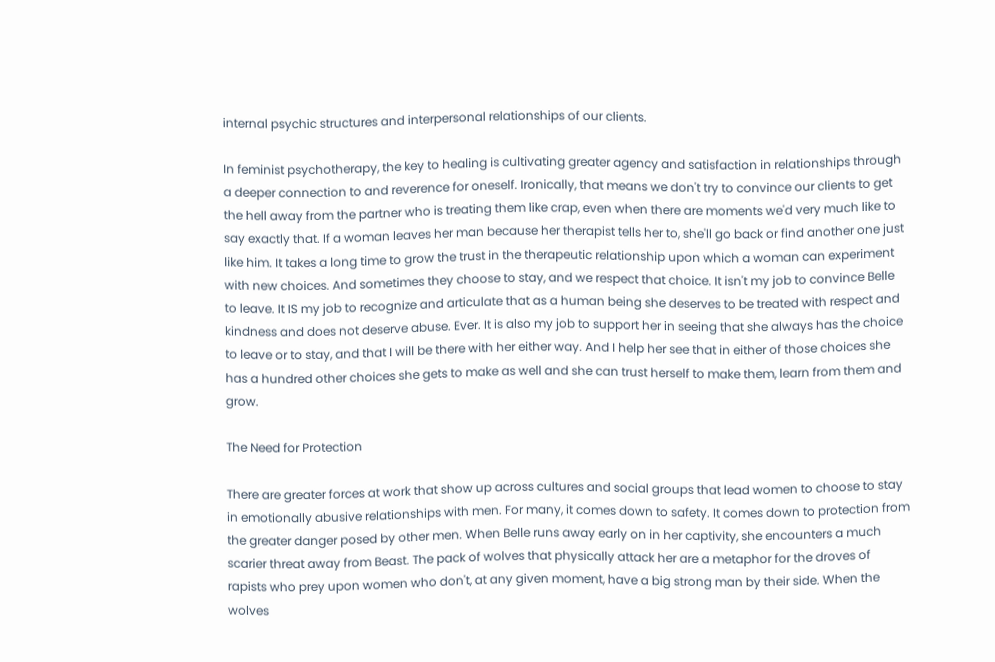internal psychic structures and interpersonal relationships of our clients.

In feminist psychotherapy, the key to healing is cultivating greater agency and satisfaction in relationships through a deeper connection to and reverence for oneself. Ironically, that means we don't try to convince our clients to get the hell away from the partner who is treating them like crap, even when there are moments we'd very much like to say exactly that. If a woman leaves her man because her therapist tells her to, she'll go back or find another one just like him. It takes a long time to grow the trust in the therapeutic relationship upon which a woman can experiment with new choices. And sometimes they choose to stay, and we respect that choice. It isn't my job to convince Belle to leave. It IS my job to recognize and articulate that as a human being she deserves to be treated with respect and kindness and does not deserve abuse. Ever. It is also my job to support her in seeing that she always has the choice to leave or to stay, and that I will be there with her either way. And I help her see that in either of those choices she has a hundred other choices she gets to make as well and she can trust herself to make them, learn from them and grow.

The Need for Protection

There are greater forces at work that show up across cultures and social groups that lead women to choose to stay in emotionally abusive relationships with men. For many, it comes down to safety. It comes down to protection from the greater danger posed by other men. When Belle runs away early on in her captivity, she encounters a much scarier threat away from Beast. The pack of wolves that physically attack her are a metaphor for the droves of rapists who prey upon women who don't, at any given moment, have a big strong man by their side. When the wolves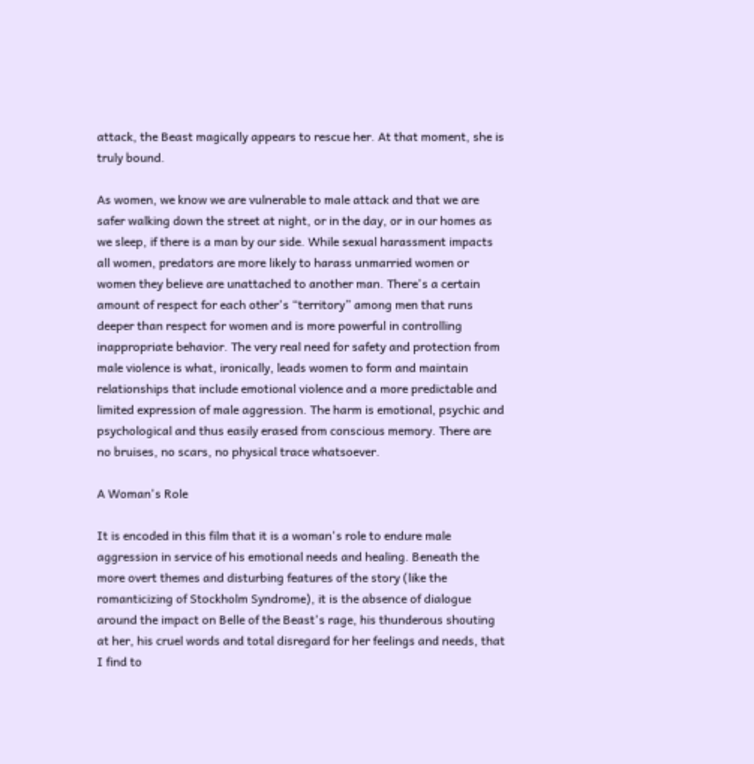attack, the Beast magically appears to rescue her. At that moment, she is truly bound.

As women, we know we are vulnerable to male attack and that we are safer walking down the street at night, or in the day, or in our homes as we sleep, if there is a man by our side. While sexual harassment impacts all women, predators are more likely to harass unmarried women or women they believe are unattached to another man. There's a certain amount of respect for each other's “territory” among men that runs deeper than respect for women and is more powerful in controlling inappropriate behavior. The very real need for safety and protection from male violence is what, ironically, leads women to form and maintain relationships that include emotional violence and a more predictable and limited expression of male aggression. The harm is emotional, psychic and psychological and thus easily erased from conscious memory. There are no bruises, no scars, no physical trace whatsoever.

A Woman's Role

It is encoded in this film that it is a woman's role to endure male aggression in service of his emotional needs and healing. Beneath the more overt themes and disturbing features of the story (like the romanticizing of Stockholm Syndrome), it is the absence of dialogue around the impact on Belle of the Beast's rage, his thunderous shouting at her, his cruel words and total disregard for her feelings and needs, that I find to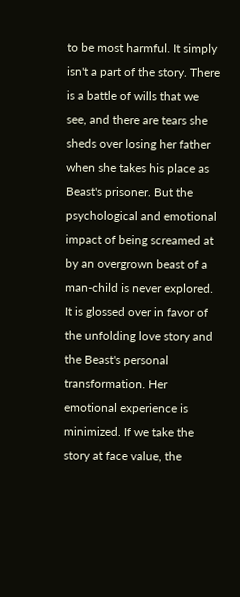to be most harmful. It simply isn't a part of the story. There is a battle of wills that we see, and there are tears she sheds over losing her father when she takes his place as Beast's prisoner. But the psychological and emotional impact of being screamed at by an overgrown beast of a man-child is never explored. It is glossed over in favor of the unfolding love story and the Beast's personal transformation. Her emotional experience is minimized. If we take the story at face value, the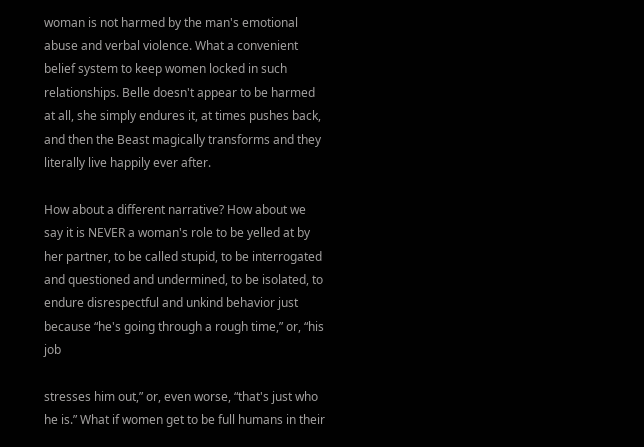woman is not harmed by the man's emotional abuse and verbal violence. What a convenient belief system to keep women locked in such relationships. Belle doesn't appear to be harmed at all, she simply endures it, at times pushes back, and then the Beast magically transforms and they literally live happily ever after.

How about a different narrative? How about we say it is NEVER a woman's role to be yelled at by her partner, to be called stupid, to be interrogated and questioned and undermined, to be isolated, to endure disrespectful and unkind behavior just because “he's going through a rough time,” or, “his job

stresses him out,” or, even worse, “that's just who he is.” What if women get to be full humans in their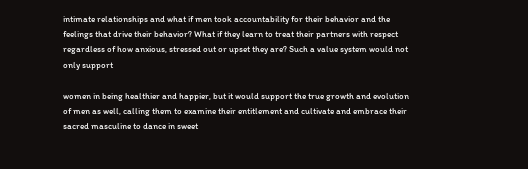intimate relationships and what if men took accountability for their behavior and the feelings that drive their behavior? What if they learn to treat their partners with respect regardless of how anxious, stressed out or upset they are? Such a value system would not only support

women in being healthier and happier, but it would support the true growth and evolution of men as well, calling them to examine their entitlement and cultivate and embrace their sacred masculine to dance in sweet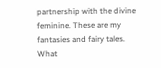partnership with the divine feminine. These are my fantasies and fairy tales. What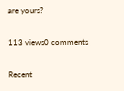are yours?

113 views0 comments

Recent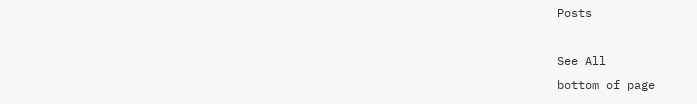Posts

See All
bottom of page